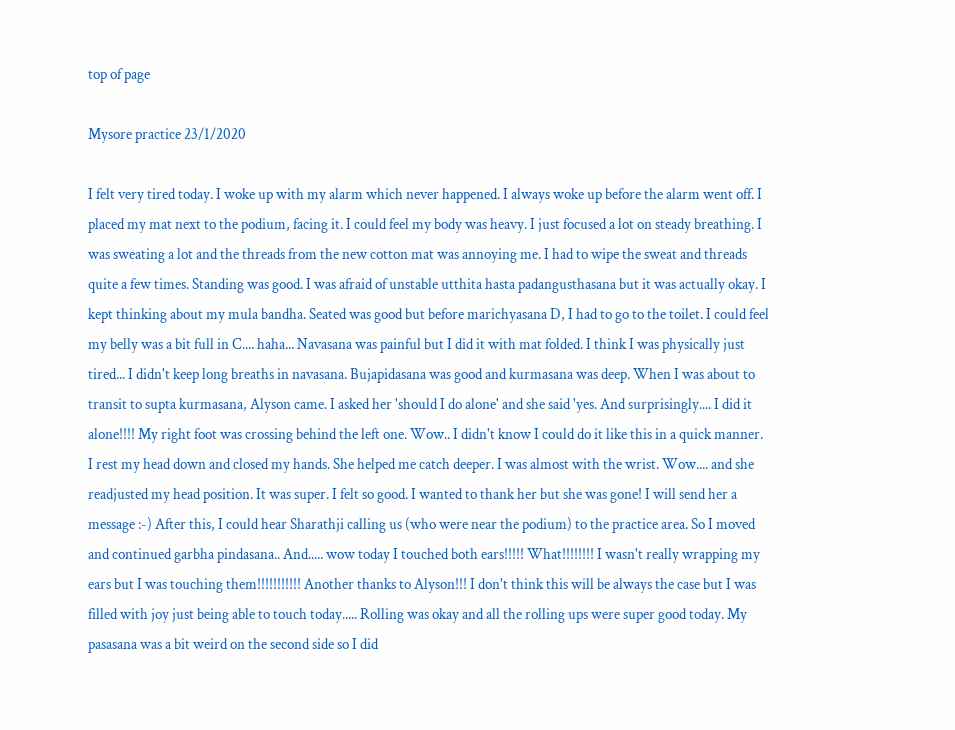top of page

Mysore practice 23/1/2020

I felt very tired today. I woke up with my alarm which never happened. I always woke up before the alarm went off. I placed my mat next to the podium, facing it. I could feel my body was heavy. I just focused a lot on steady breathing. I was sweating a lot and the threads from the new cotton mat was annoying me. I had to wipe the sweat and threads quite a few times. Standing was good. I was afraid of unstable utthita hasta padangusthasana but it was actually okay. I kept thinking about my mula bandha. Seated was good but before marichyasana D, I had to go to the toilet. I could feel my belly was a bit full in C.... haha... Navasana was painful but I did it with mat folded. I think I was physically just tired... I didn't keep long breaths in navasana. Bujapidasana was good and kurmasana was deep. When I was about to transit to supta kurmasana, Alyson came. I asked her 'should I do alone' and she said 'yes. And surprisingly.... I did it alone!!!! My right foot was crossing behind the left one. Wow.. I didn't know I could do it like this in a quick manner. I rest my head down and closed my hands. She helped me catch deeper. I was almost with the wrist. Wow.... and she readjusted my head position. It was super. I felt so good. I wanted to thank her but she was gone! I will send her a message :-) After this, I could hear Sharathji calling us (who were near the podium) to the practice area. So I moved and continued garbha pindasana.. And..... wow today I touched both ears!!!!! What!!!!!!!! I wasn't really wrapping my ears but I was touching them!!!!!!!!!!! Another thanks to Alyson!!! I don't think this will be always the case but I was filled with joy just being able to touch today..... Rolling was okay and all the rolling ups were super good today. My pasasana was a bit weird on the second side so I did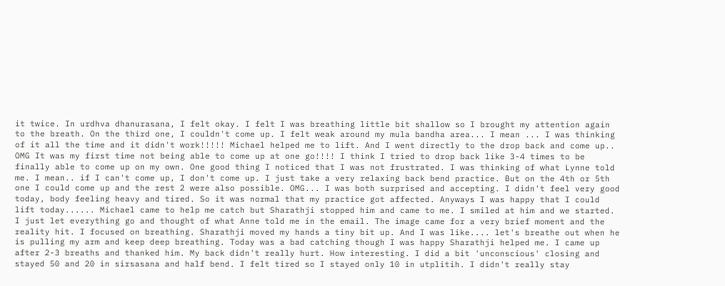it twice. In urdhva dhanurasana, I felt okay. I felt I was breathing little bit shallow so I brought my attention again to the breath. On the third one, I couldn't come up. I felt weak around my mula bandha area... I mean ... I was thinking of it all the time and it didn't work!!!!! Michael helped me to lift. And I went directly to the drop back and come up.. OMG It was my first time not being able to come up at one go!!!! I think I tried to drop back like 3-4 times to be finally able to come up on my own. One good thing I noticed that I was not frustrated. I was thinking of what Lynne told me. I mean.. if I can't come up, I don't come up. I just take a very relaxing back bend practice. But on the 4th or 5th one I could come up and the rest 2 were also possible. OMG... I was both surprised and accepting. I didn't feel very good today, body feeling heavy and tired. So it was normal that my practice got affected. Anyways I was happy that I could lift today...... Michael came to help me catch but Sharathji stopped him and came to me. I smiled at him and we started. I just let everything go and thought of what Anne told me in the email. The image came for a very brief moment and the reality hit. I focused on breathing. Sharathji moved my hands a tiny bit up. And I was like.... let's breathe out when he is pulling my arm and keep deep breathing. Today was a bad catching though I was happy Sharathji helped me. I came up after 2-3 breaths and thanked him. My back didn't really hurt. How interesting. I did a bit 'unconscious' closing and stayed 50 and 20 in sirsasana and half bend. I felt tired so I stayed only 10 in utplitih. I didn't really stay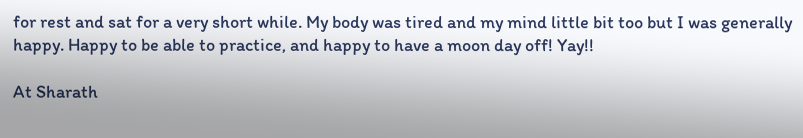for rest and sat for a very short while. My body was tired and my mind little bit too but I was generally happy. Happy to be able to practice, and happy to have a moon day off! Yay!!

At Sharath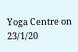Yoga Centre on 23/1/20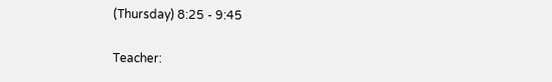(Thursday) 8:25 - 9:45

Teacher: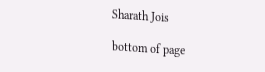Sharath Jois

bottom of page